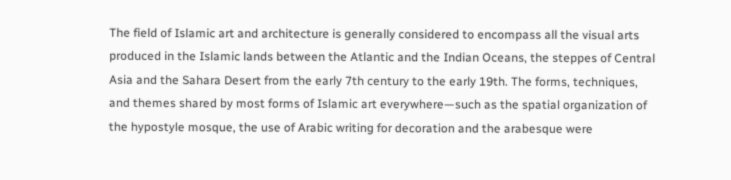The field of Islamic art and architecture is generally considered to encompass all the visual arts produced in the Islamic lands between the Atlantic and the Indian Oceans, the steppes of Central Asia and the Sahara Desert from the early 7th century to the early 19th. The forms, techniques, and themes shared by most forms of Islamic art everywhere—such as the spatial organization of the hypostyle mosque, the use of Arabic writing for decoration and the arabesque were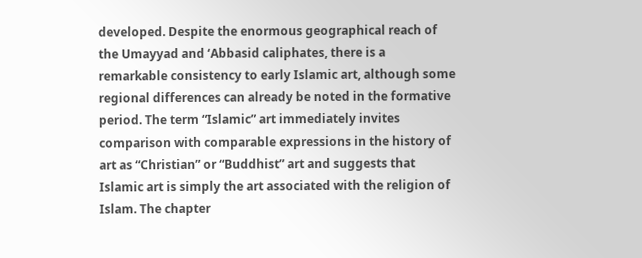developed. Despite the enormous geographical reach of the Umayyad and ‘Abbasid caliphates, there is a remarkable consistency to early Islamic art, although some regional differences can already be noted in the formative period. The term “Islamic” art immediately invites comparison with comparable expressions in the history of art as “Christian” or “Buddhist” art and suggests that Islamic art is simply the art associated with the religion of Islam. The chapter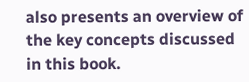also presents an overview of the key concepts discussed in this book.